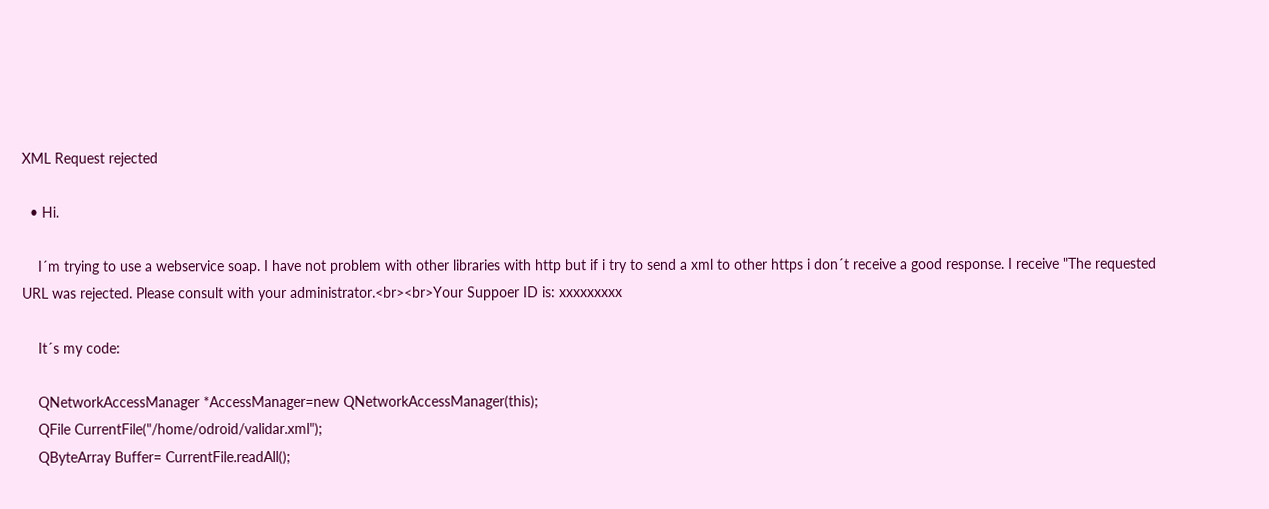XML Request rejected

  • Hi.

    I´m trying to use a webservice soap. I have not problem with other libraries with http but if i try to send a xml to other https i don´t receive a good response. I receive "The requested URL was rejected. Please consult with your administrator.<br><br>Your Suppoer ID is: xxxxxxxxx

    It´s my code:

    QNetworkAccessManager *AccessManager=new QNetworkAccessManager(this);
    QFile CurrentFile("/home/odroid/validar.xml");
    QByteArray Buffer= CurrentFile.readAll();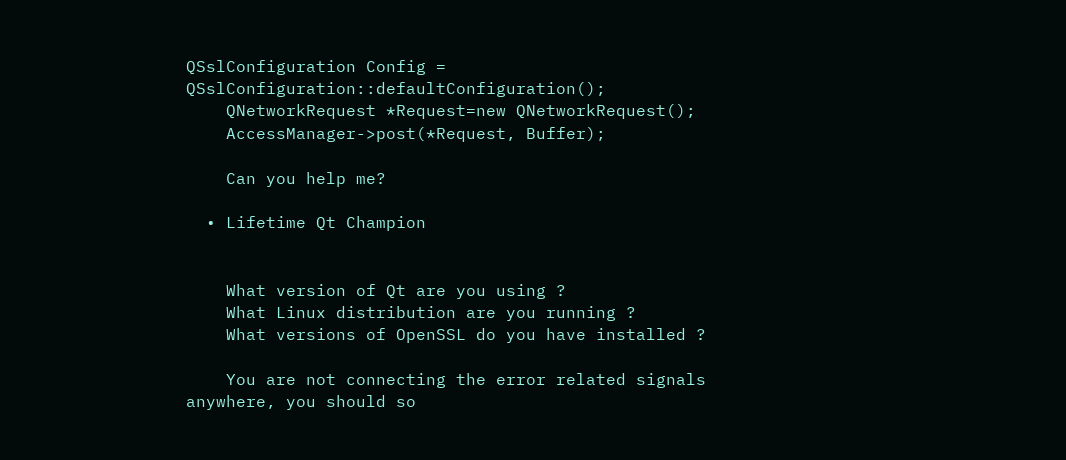QSslConfiguration Config = QSslConfiguration::defaultConfiguration();
    QNetworkRequest *Request=new QNetworkRequest();
    AccessManager->post(*Request, Buffer);

    Can you help me?

  • Lifetime Qt Champion


    What version of Qt are you using ?
    What Linux distribution are you running ?
    What versions of OpenSSL do you have installed ?

    You are not connecting the error related signals anywhere, you should so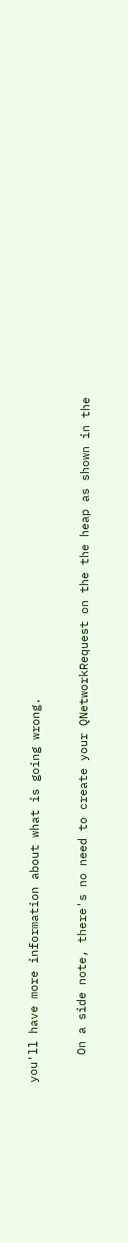you'll have more information about what is going wrong.

    On a side note, there's no need to create your QNetworkRequest on the the heap as shown in the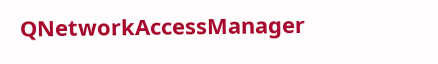QNetworkAccessManager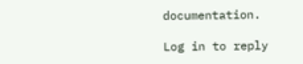documentation.

Log in to reply